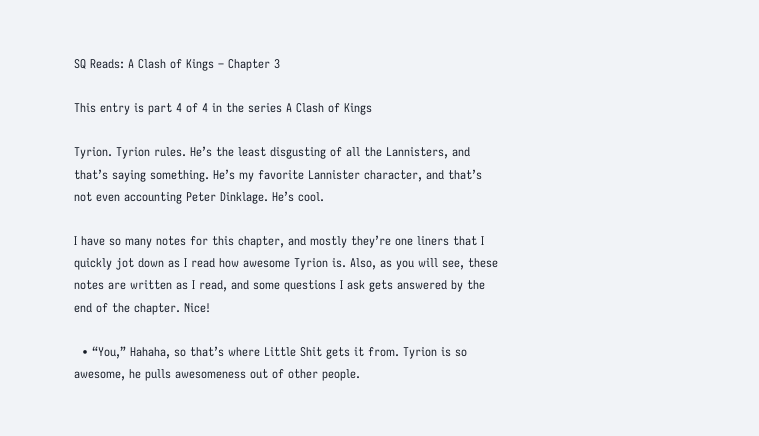SQ Reads: A Clash of Kings – Chapter 3

This entry is part 4 of 4 in the series A Clash of Kings

Tyrion. Tyrion rules. He’s the least disgusting of all the Lannisters, and that’s saying something. He’s my favorite Lannister character, and that’s not even accounting Peter Dinklage. He’s cool.

I have so many notes for this chapter, and mostly they’re one liners that I quickly jot down as I read how awesome Tyrion is. Also, as you will see, these notes are written as I read, and some questions I ask gets answered by the end of the chapter. Nice!

  • “You,” Hahaha, so that’s where Little Shit gets it from. Tyrion is so awesome, he pulls awesomeness out of other people.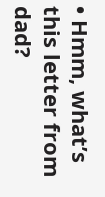• Hmm, what’s this letter from dad?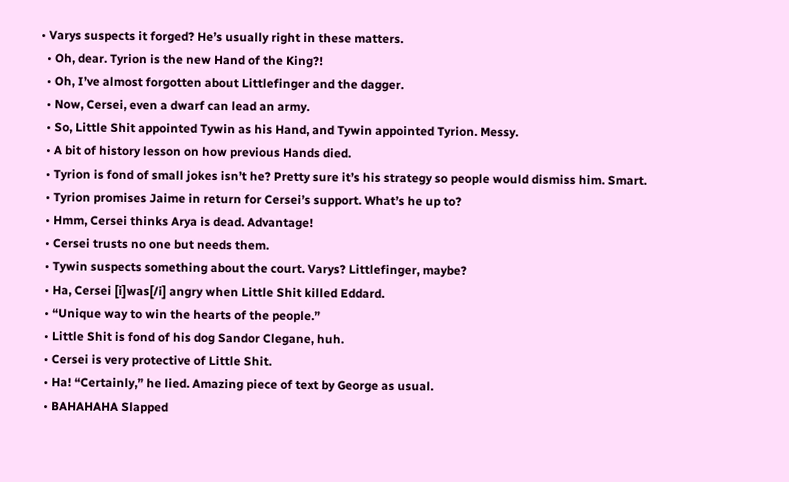• Varys suspects it forged? He’s usually right in these matters.
  • Oh, dear. Tyrion is the new Hand of the King?!
  • Oh, I’ve almost forgotten about Littlefinger and the dagger.
  • Now, Cersei, even a dwarf can lead an army.
  • So, Little Shit appointed Tywin as his Hand, and Tywin appointed Tyrion. Messy.
  • A bit of history lesson on how previous Hands died.
  • Tyrion is fond of small jokes isn’t he? Pretty sure it’s his strategy so people would dismiss him. Smart.
  • Tyrion promises Jaime in return for Cersei’s support. What’s he up to?
  • Hmm, Cersei thinks Arya is dead. Advantage!
  • Cersei trusts no one but needs them.
  • Tywin suspects something about the court. Varys? Littlefinger, maybe?
  • Ha, Cersei [i]was[/i] angry when Little Shit killed Eddard.
  • “Unique way to win the hearts of the people.”
  • Little Shit is fond of his dog Sandor Clegane, huh.
  • Cersei is very protective of Little Shit.
  • Ha! “Certainly,” he lied. Amazing piece of text by George as usual.
  • BAHAHAHA Slapped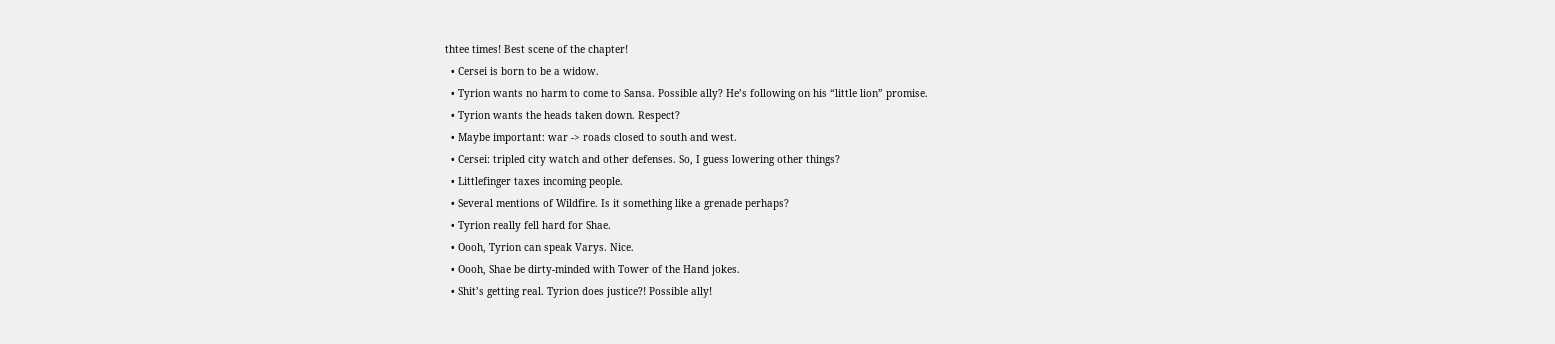thtee times! Best scene of the chapter!
  • Cersei is born to be a widow.
  • Tyrion wants no harm to come to Sansa. Possible ally? He’s following on his “little lion” promise.
  • Tyrion wants the heads taken down. Respect?
  • Maybe important: war -> roads closed to south and west.
  • Cersei: tripled city watch and other defenses. So, I guess lowering other things?
  • Littlefinger taxes incoming people.
  • Several mentions of Wildfire. Is it something like a grenade perhaps?
  • Tyrion really fell hard for Shae.
  • Oooh, Tyrion can speak Varys. Nice.
  • Oooh, Shae be dirty-minded with Tower of the Hand jokes.
  • Shit’s getting real. Tyrion does justice?! Possible ally!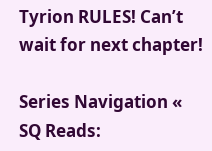Tyrion RULES! Can’t wait for next chapter!

Series Navigation « SQ Reads: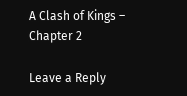A Clash of Kings – Chapter 2

Leave a Reply